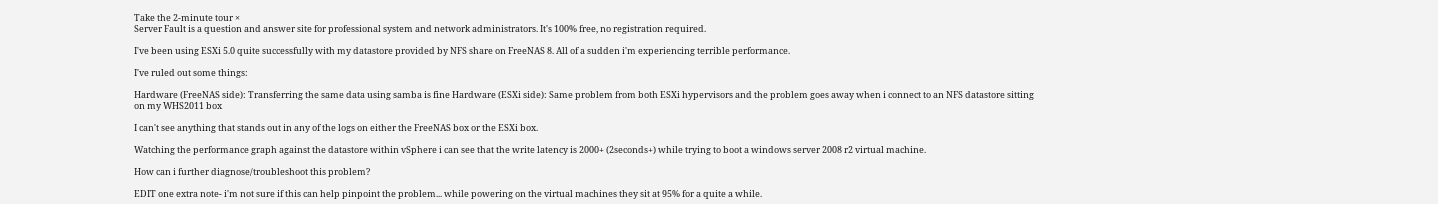Take the 2-minute tour ×
Server Fault is a question and answer site for professional system and network administrators. It's 100% free, no registration required.

I've been using ESXi 5.0 quite successfully with my datastore provided by NFS share on FreeNAS 8. All of a sudden i'm experiencing terrible performance.

I've ruled out some things:

Hardware (FreeNAS side): Transferring the same data using samba is fine Hardware (ESXi side): Same problem from both ESXi hypervisors and the problem goes away when i connect to an NFS datastore sitting on my WHS2011 box

I can't see anything that stands out in any of the logs on either the FreeNAS box or the ESXi box.

Watching the performance graph against the datastore within vSphere i can see that the write latency is 2000+ (2seconds+) while trying to boot a windows server 2008 r2 virtual machine.

How can i further diagnose/troubleshoot this problem?

EDIT one extra note- i'm not sure if this can help pinpoint the problem... while powering on the virtual machines they sit at 95% for a quite a while.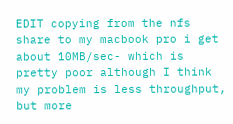EDIT copying from the nfs share to my macbook pro i get about 10MB/sec- which is pretty poor although I think my problem is less throughput, but more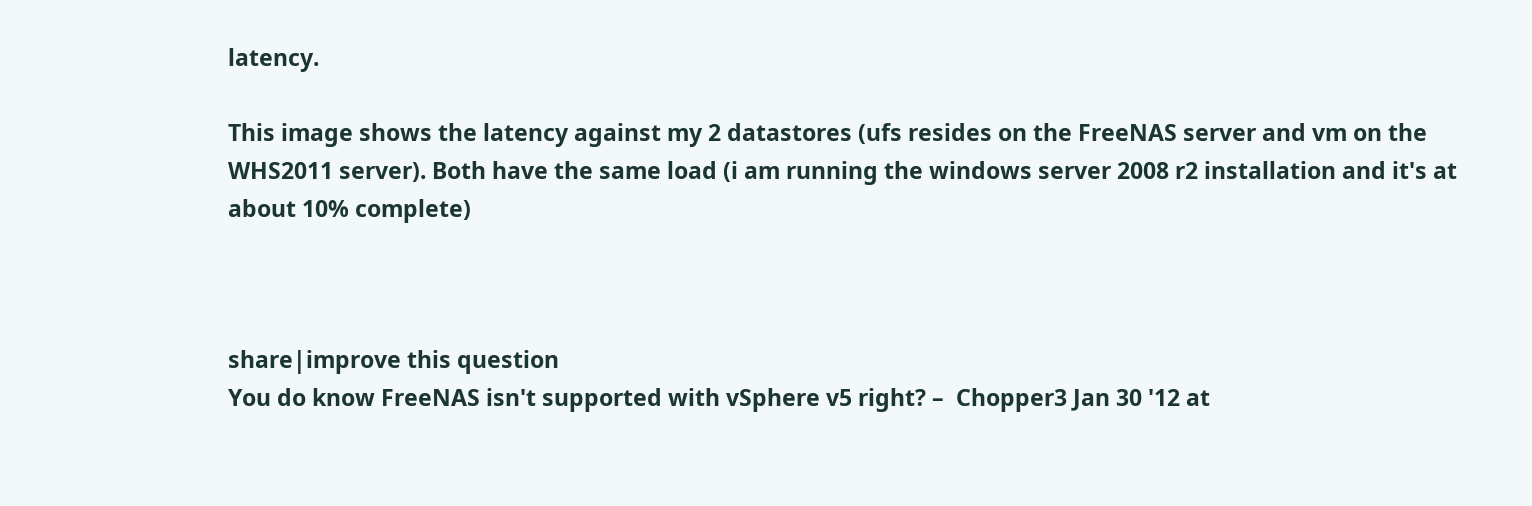latency.

This image shows the latency against my 2 datastores (ufs resides on the FreeNAS server and vm on the WHS2011 server). Both have the same load (i am running the windows server 2008 r2 installation and it's at about 10% complete)



share|improve this question
You do know FreeNAS isn't supported with vSphere v5 right? –  Chopper3 Jan 30 '12 at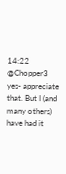14:22
@Chopper3 yes- appreciate that. But I (and many others) have had it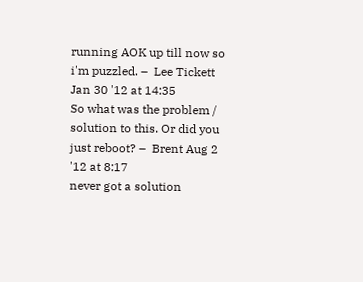running AOK up till now so i'm puzzled. –  Lee Tickett Jan 30 '12 at 14:35
So what was the problem / solution to this. Or did you just reboot? –  Brent Aug 2 '12 at 8:17
never got a solution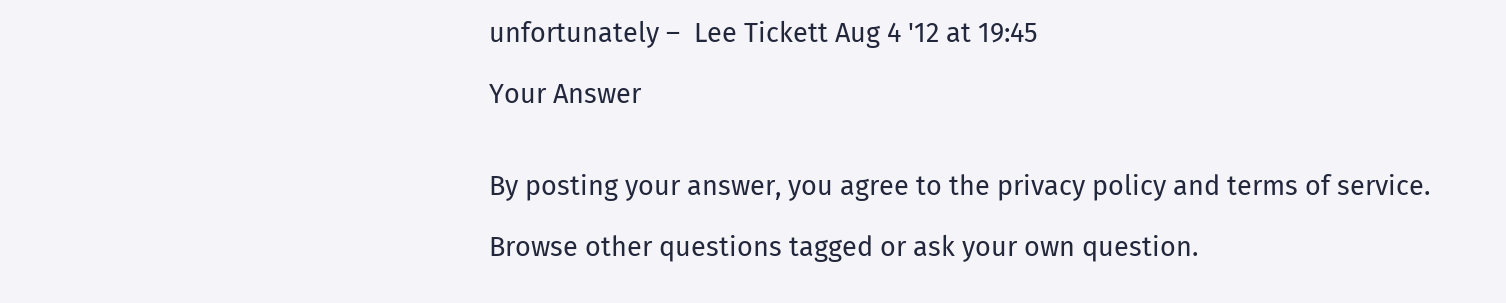unfortunately –  Lee Tickett Aug 4 '12 at 19:45

Your Answer


By posting your answer, you agree to the privacy policy and terms of service.

Browse other questions tagged or ask your own question.